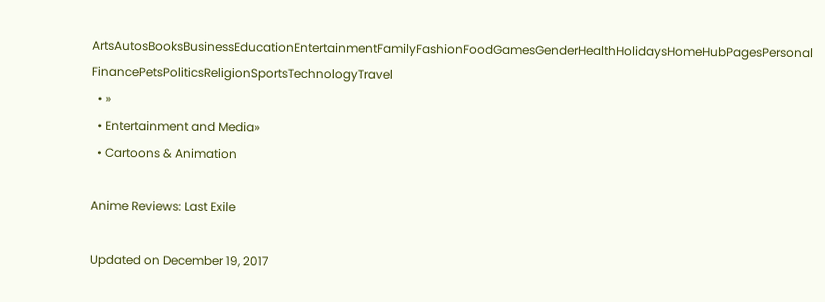ArtsAutosBooksBusinessEducationEntertainmentFamilyFashionFoodGamesGenderHealthHolidaysHomeHubPagesPersonal FinancePetsPoliticsReligionSportsTechnologyTravel
  • »
  • Entertainment and Media»
  • Cartoons & Animation

Anime Reviews: Last Exile

Updated on December 19, 2017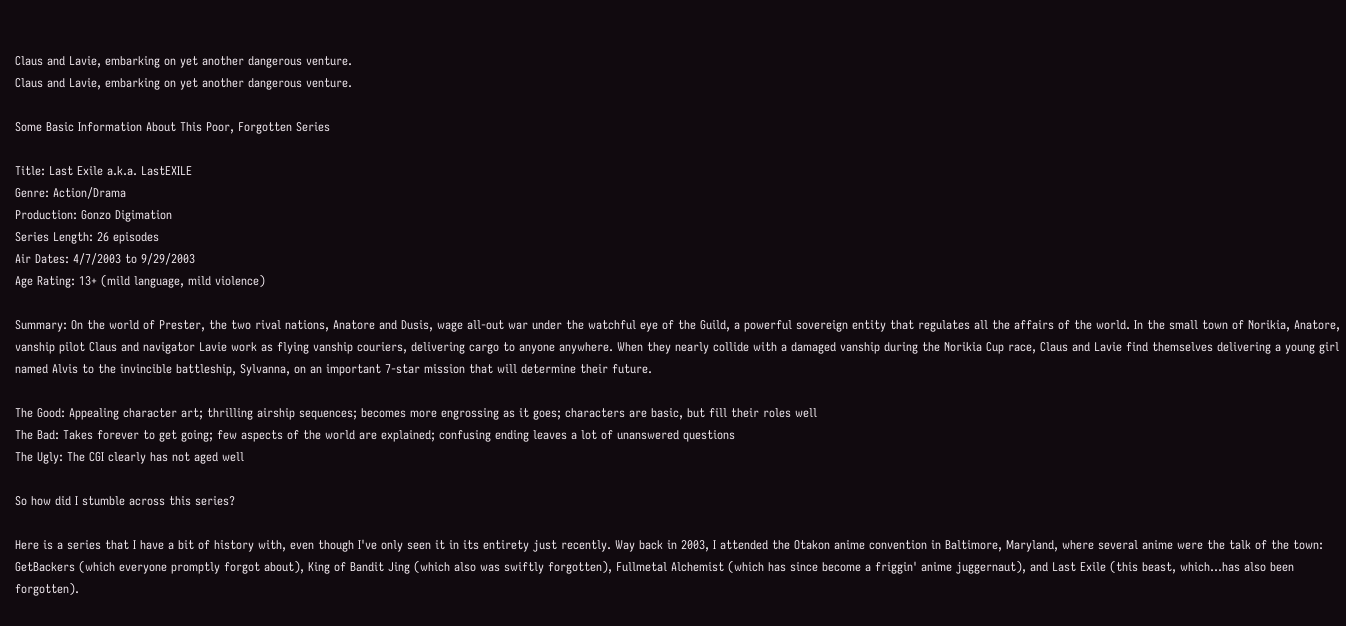Claus and Lavie, embarking on yet another dangerous venture.
Claus and Lavie, embarking on yet another dangerous venture.

Some Basic Information About This Poor, Forgotten Series

Title: Last Exile a.k.a. LastEXILE
Genre: Action/Drama
Production: Gonzo Digimation
Series Length: 26 episodes
Air Dates: 4/7/2003 to 9/29/2003
Age Rating: 13+ (mild language, mild violence)

Summary: On the world of Prester, the two rival nations, Anatore and Dusis, wage all-out war under the watchful eye of the Guild, a powerful sovereign entity that regulates all the affairs of the world. In the small town of Norikia, Anatore, vanship pilot Claus and navigator Lavie work as flying vanship couriers, delivering cargo to anyone anywhere. When they nearly collide with a damaged vanship during the Norikia Cup race, Claus and Lavie find themselves delivering a young girl named Alvis to the invincible battleship, Sylvanna, on an important 7-star mission that will determine their future.

The Good: Appealing character art; thrilling airship sequences; becomes more engrossing as it goes; characters are basic, but fill their roles well
The Bad: Takes forever to get going; few aspects of the world are explained; confusing ending leaves a lot of unanswered questions
The Ugly: The CGI clearly has not aged well

So how did I stumble across this series?

Here is a series that I have a bit of history with, even though I've only seen it in its entirety just recently. Way back in 2003, I attended the Otakon anime convention in Baltimore, Maryland, where several anime were the talk of the town: GetBackers (which everyone promptly forgot about), King of Bandit Jing (which also was swiftly forgotten), Fullmetal Alchemist (which has since become a friggin' anime juggernaut), and Last Exile (this beast, which...has also been forgotten).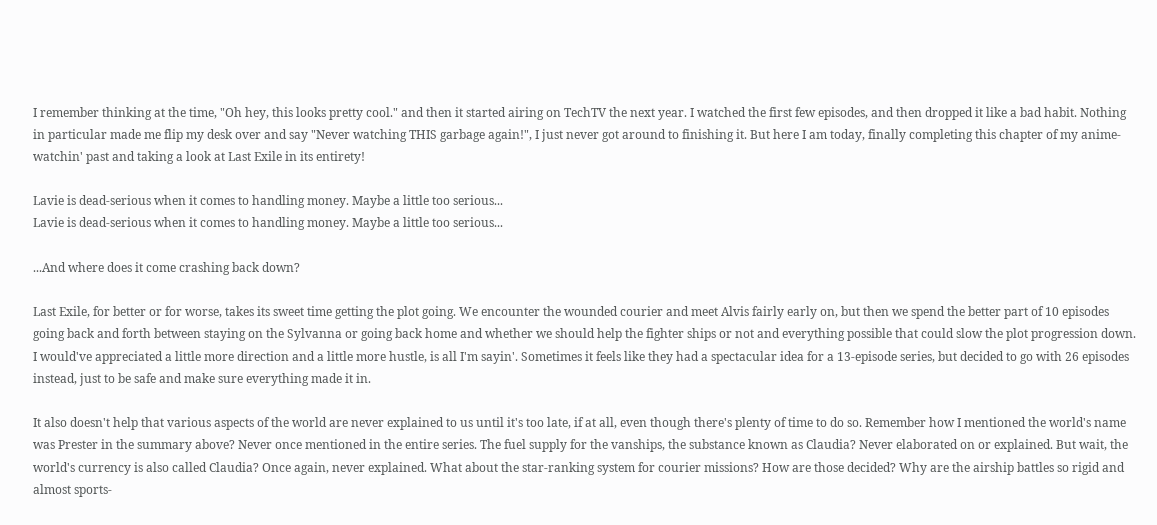I remember thinking at the time, "Oh hey, this looks pretty cool." and then it started airing on TechTV the next year. I watched the first few episodes, and then dropped it like a bad habit. Nothing in particular made me flip my desk over and say "Never watching THIS garbage again!", I just never got around to finishing it. But here I am today, finally completing this chapter of my anime-watchin' past and taking a look at Last Exile in its entirety!

Lavie is dead-serious when it comes to handling money. Maybe a little too serious...
Lavie is dead-serious when it comes to handling money. Maybe a little too serious...

...And where does it come crashing back down?

Last Exile, for better or for worse, takes its sweet time getting the plot going. We encounter the wounded courier and meet Alvis fairly early on, but then we spend the better part of 10 episodes going back and forth between staying on the Sylvanna or going back home and whether we should help the fighter ships or not and everything possible that could slow the plot progression down. I would've appreciated a little more direction and a little more hustle, is all I'm sayin'. Sometimes it feels like they had a spectacular idea for a 13-episode series, but decided to go with 26 episodes instead, just to be safe and make sure everything made it in.

It also doesn't help that various aspects of the world are never explained to us until it's too late, if at all, even though there's plenty of time to do so. Remember how I mentioned the world's name was Prester in the summary above? Never once mentioned in the entire series. The fuel supply for the vanships, the substance known as Claudia? Never elaborated on or explained. But wait, the world's currency is also called Claudia? Once again, never explained. What about the star-ranking system for courier missions? How are those decided? Why are the airship battles so rigid and almost sports-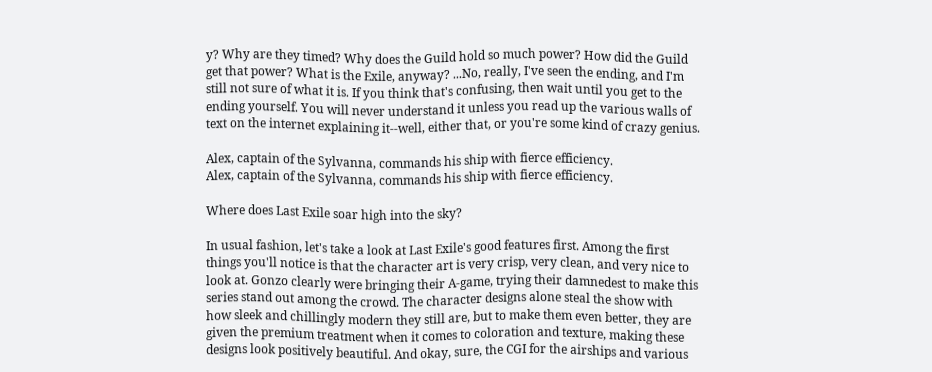y? Why are they timed? Why does the Guild hold so much power? How did the Guild get that power? What is the Exile, anyway? ...No, really, I've seen the ending, and I'm still not sure of what it is. If you think that's confusing, then wait until you get to the ending yourself. You will never understand it unless you read up the various walls of text on the internet explaining it--well, either that, or you're some kind of crazy genius.

Alex, captain of the Sylvanna, commands his ship with fierce efficiency.
Alex, captain of the Sylvanna, commands his ship with fierce efficiency.

Where does Last Exile soar high into the sky?

In usual fashion, let's take a look at Last Exile's good features first. Among the first things you'll notice is that the character art is very crisp, very clean, and very nice to look at. Gonzo clearly were bringing their A-game, trying their damnedest to make this series stand out among the crowd. The character designs alone steal the show with how sleek and chillingly modern they still are, but to make them even better, they are given the premium treatment when it comes to coloration and texture, making these designs look positively beautiful. And okay, sure, the CGI for the airships and various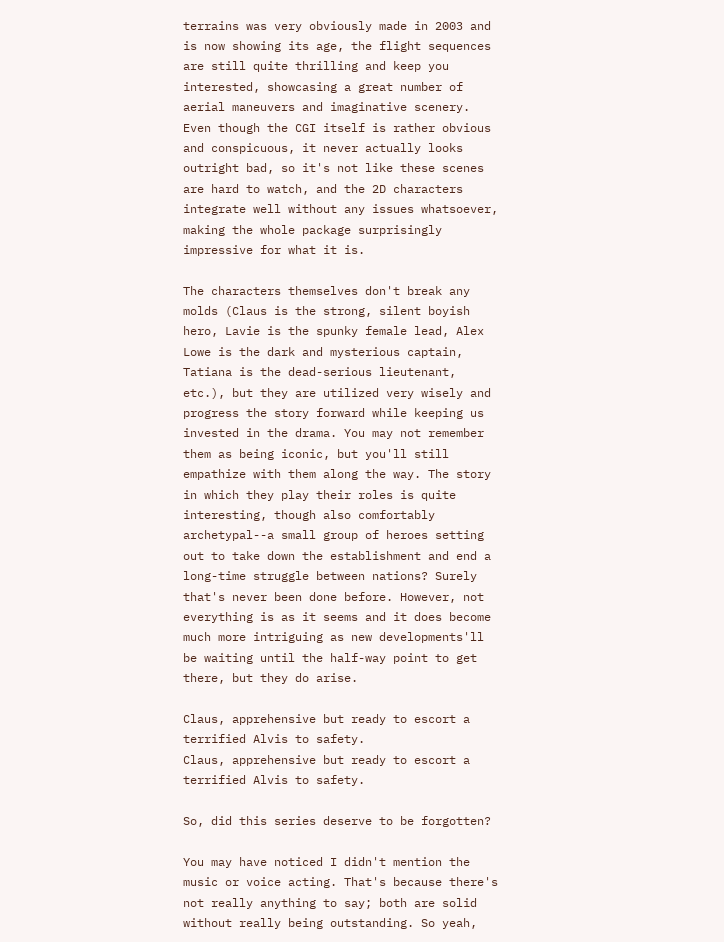terrains was very obviously made in 2003 and is now showing its age, the flight sequences are still quite thrilling and keep you interested, showcasing a great number of aerial maneuvers and imaginative scenery. Even though the CGI itself is rather obvious and conspicuous, it never actually looks outright bad, so it's not like these scenes are hard to watch, and the 2D characters integrate well without any issues whatsoever, making the whole package surprisingly impressive for what it is.

The characters themselves don't break any molds (Claus is the strong, silent boyish hero, Lavie is the spunky female lead, Alex Lowe is the dark and mysterious captain, Tatiana is the dead-serious lieutenant, etc.), but they are utilized very wisely and progress the story forward while keeping us invested in the drama. You may not remember them as being iconic, but you'll still empathize with them along the way. The story in which they play their roles is quite interesting, though also comfortably archetypal--a small group of heroes setting out to take down the establishment and end a long-time struggle between nations? Surely that's never been done before. However, not everything is as it seems and it does become much more intriguing as new developments'll be waiting until the half-way point to get there, but they do arise.

Claus, apprehensive but ready to escort a terrified Alvis to safety.
Claus, apprehensive but ready to escort a terrified Alvis to safety.

So, did this series deserve to be forgotten?

You may have noticed I didn't mention the music or voice acting. That's because there's not really anything to say; both are solid without really being outstanding. So yeah,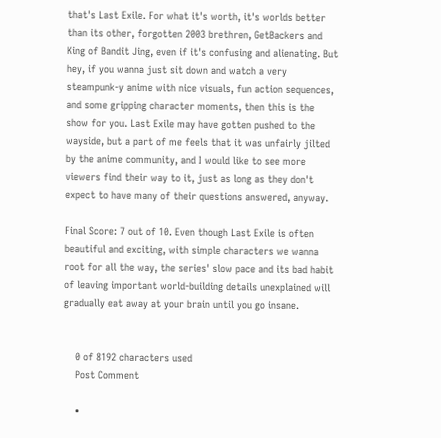that's Last Exile. For what it's worth, it's worlds better than its other, forgotten 2003 brethren, GetBackers and King of Bandit Jing, even if it's confusing and alienating. But hey, if you wanna just sit down and watch a very steampunk-y anime with nice visuals, fun action sequences, and some gripping character moments, then this is the show for you. Last Exile may have gotten pushed to the wayside, but a part of me feels that it was unfairly jilted by the anime community, and I would like to see more viewers find their way to it, just as long as they don't expect to have many of their questions answered, anyway.

Final Score: 7 out of 10. Even though Last Exile is often beautiful and exciting, with simple characters we wanna root for all the way, the series' slow pace and its bad habit of leaving important world-building details unexplained will gradually eat away at your brain until you go insane.


    0 of 8192 characters used
    Post Comment

    •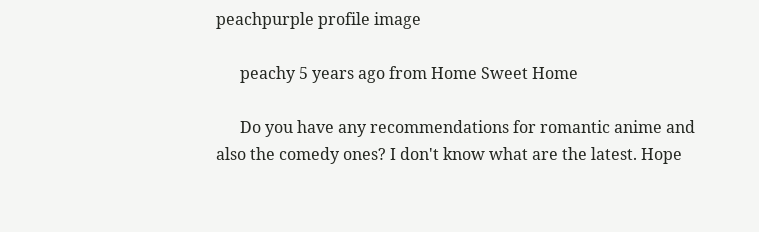peachpurple profile image

      peachy 5 years ago from Home Sweet Home

      Do you have any recommendations for romantic anime and also the comedy ones? I don't know what are the latest. Hope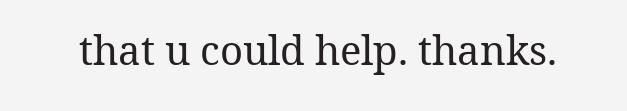that u could help. thanks.